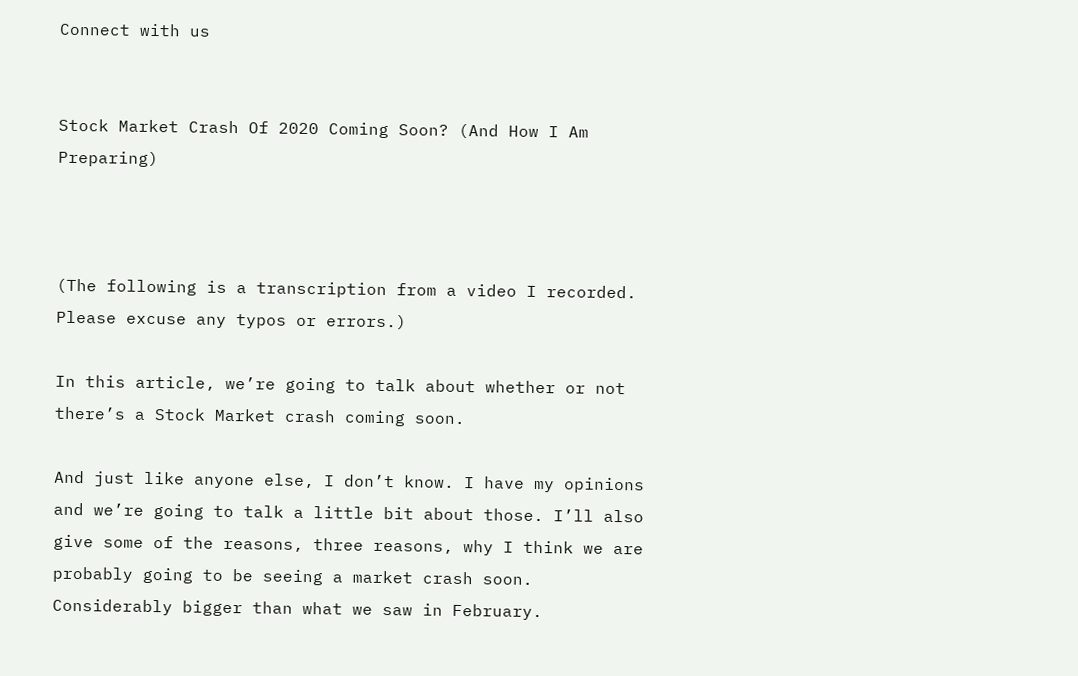Connect with us


Stock Market Crash Of 2020 Coming Soon? (And How I Am Preparing)



(The following is a transcription from a video I recorded. Please excuse any typos or errors.)

In this article, we’re going to talk about whether or not there’s a Stock Market crash coming soon.

And just like anyone else, I don’t know. I have my opinions and we’re going to talk a little bit about those. I’ll also give some of the reasons, three reasons, why I think we are probably going to be seeing a market crash soon. Considerably bigger than what we saw in February.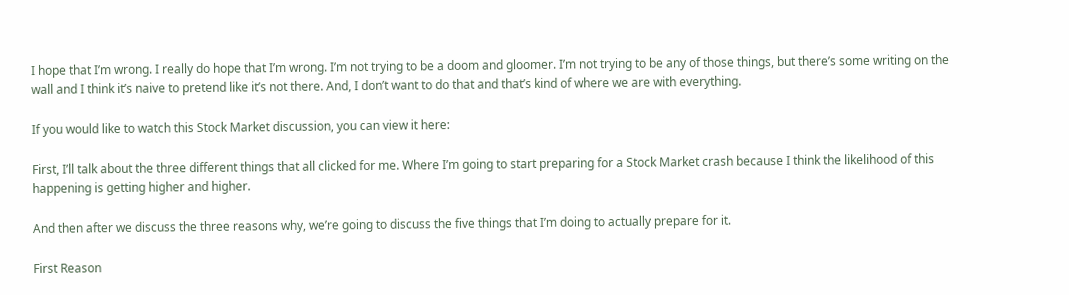I hope that I’m wrong. I really do hope that I’m wrong. I’m not trying to be a doom and gloomer. I’m not trying to be any of those things, but there’s some writing on the wall and I think it’s naive to pretend like it’s not there. And, I don’t want to do that and that’s kind of where we are with everything.

If you would like to watch this Stock Market discussion, you can view it here:

First, I’ll talk about the three different things that all clicked for me. Where I’m going to start preparing for a Stock Market crash because I think the likelihood of this happening is getting higher and higher.

And then after we discuss the three reasons why, we’re going to discuss the five things that I’m doing to actually prepare for it.

First Reason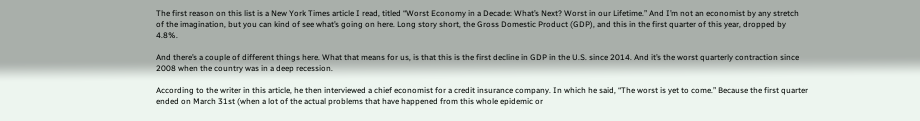The first reason on this list is a New York Times article I read, titled “Worst Economy in a Decade: What’s Next? Worst in our Lifetime.” And I’m not an economist by any stretch of the imagination, but you can kind of see what’s going on here. Long story short, the Gross Domestic Product (GDP), and this in the first quarter of this year, dropped by 4.8%.

And there’s a couple of different things here. What that means for us, is that this is the first decline in GDP in the U.S. since 2014. And it’s the worst quarterly contraction since 2008 when the country was in a deep recession.

According to the writer in this article, he then interviewed a chief economist for a credit insurance company. In which he said, “The worst is yet to come.” Because the first quarter ended on March 31st (when a lot of the actual problems that have happened from this whole epidemic or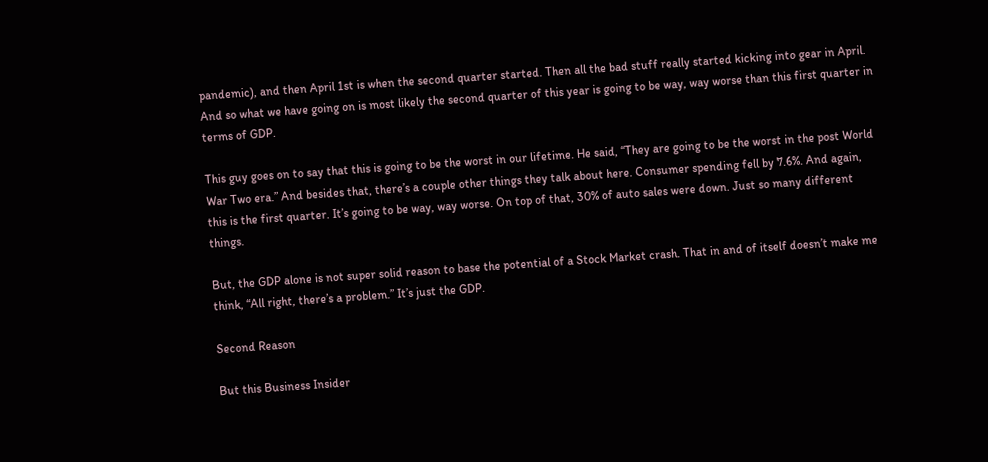pandemic), and then April 1st is when the second quarter started. Then all the bad stuff really started kicking into gear in April. And so what we have going on is most likely the second quarter of this year is going to be way, way worse than this first quarter in terms of GDP.

This guy goes on to say that this is going to be the worst in our lifetime. He said, “They are going to be the worst in the post World War Two era.” And besides that, there’s a couple other things they talk about here. Consumer spending fell by 7.6%. And again, this is the first quarter. It’s going to be way, way worse. On top of that, 30% of auto sales were down. Just so many different things.

But, the GDP alone is not super solid reason to base the potential of a Stock Market crash. That in and of itself doesn’t make me think, “All right, there’s a problem.” It’s just the GDP.

Second Reason

But this Business Insider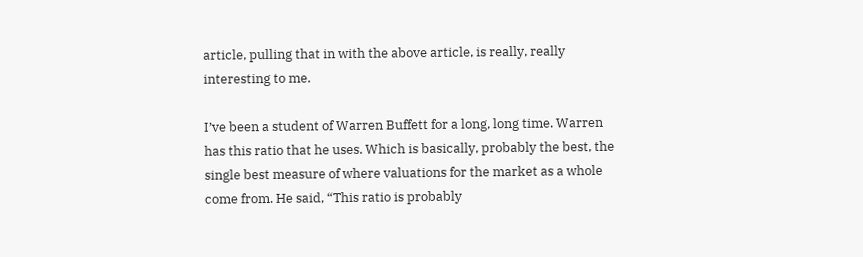article, pulling that in with the above article, is really, really interesting to me.

I’ve been a student of Warren Buffett for a long, long time. Warren has this ratio that he uses. Which is basically, probably the best, the single best measure of where valuations for the market as a whole come from. He said, “This ratio is probably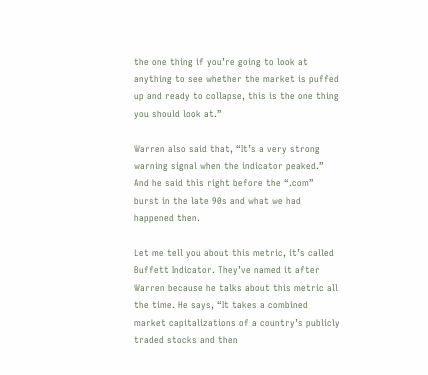the one thing if you’re going to look at anything to see whether the market is puffed up and ready to collapse, this is the one thing you should look at.”

Warren also said that, “It’s a very strong warning signal when the indicator peaked.” And he said this right before the “.com” burst in the late 90s and what we had happened then.

Let me tell you about this metric, it’s called Buffett Indicator. They’ve named it after Warren because he talks about this metric all the time. He says, “It takes a combined market capitalizations of a country’s publicly traded stocks and then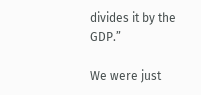divides it by the GDP.”

We were just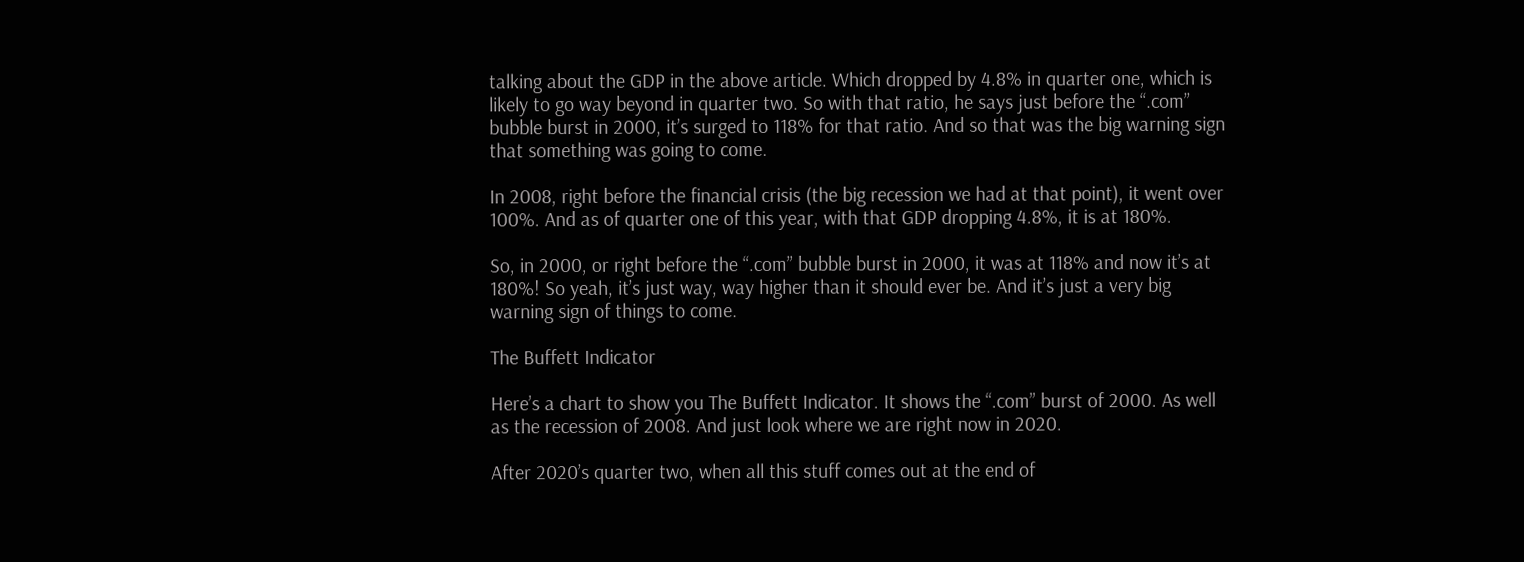talking about the GDP in the above article. Which dropped by 4.8% in quarter one, which is likely to go way beyond in quarter two. So with that ratio, he says just before the “.com” bubble burst in 2000, it’s surged to 118% for that ratio. And so that was the big warning sign that something was going to come.

In 2008, right before the financial crisis (the big recession we had at that point), it went over 100%. And as of quarter one of this year, with that GDP dropping 4.8%, it is at 180%.

So, in 2000, or right before the “.com” bubble burst in 2000, it was at 118% and now it’s at 180%! So yeah, it’s just way, way higher than it should ever be. And it’s just a very big warning sign of things to come.

The Buffett Indicator

Here’s a chart to show you The Buffett Indicator. It shows the “.com” burst of 2000. As well as the recession of 2008. And just look where we are right now in 2020.

After 2020’s quarter two, when all this stuff comes out at the end of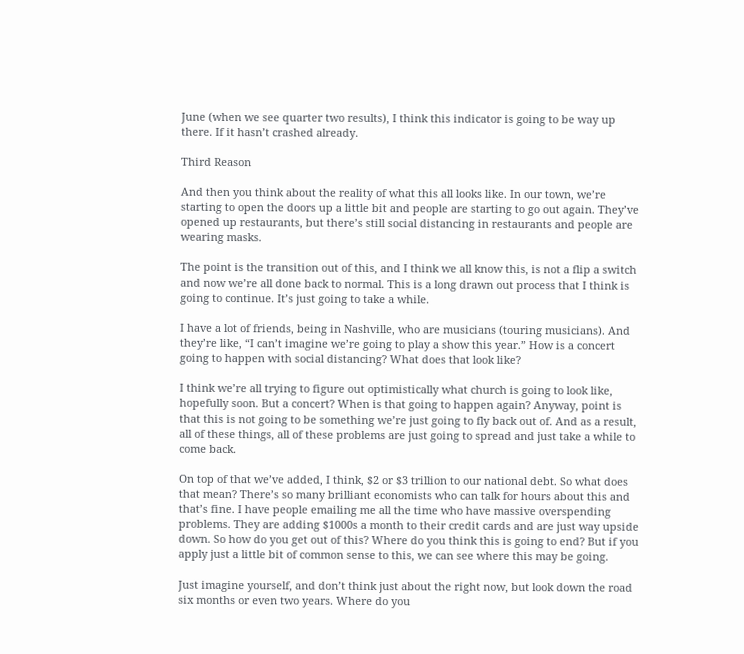June (when we see quarter two results), I think this indicator is going to be way up there. If it hasn’t crashed already.

Third Reason

And then you think about the reality of what this all looks like. In our town, we’re starting to open the doors up a little bit and people are starting to go out again. They’ve opened up restaurants, but there’s still social distancing in restaurants and people are wearing masks.

The point is the transition out of this, and I think we all know this, is not a flip a switch and now we’re all done back to normal. This is a long drawn out process that I think is going to continue. It’s just going to take a while.

I have a lot of friends, being in Nashville, who are musicians (touring musicians). And they’re like, “I can’t imagine we’re going to play a show this year.” How is a concert going to happen with social distancing? What does that look like?

I think we’re all trying to figure out optimistically what church is going to look like, hopefully soon. But a concert? When is that going to happen again? Anyway, point is that this is not going to be something we’re just going to fly back out of. And as a result, all of these things, all of these problems are just going to spread and just take a while to come back.

On top of that we’ve added, I think, $2 or $3 trillion to our national debt. So what does that mean? There’s so many brilliant economists who can talk for hours about this and that’s fine. I have people emailing me all the time who have massive overspending problems. They are adding $1000s a month to their credit cards and are just way upside down. So how do you get out of this? Where do you think this is going to end? But if you apply just a little bit of common sense to this, we can see where this may be going.

Just imagine yourself, and don’t think just about the right now, but look down the road six months or even two years. Where do you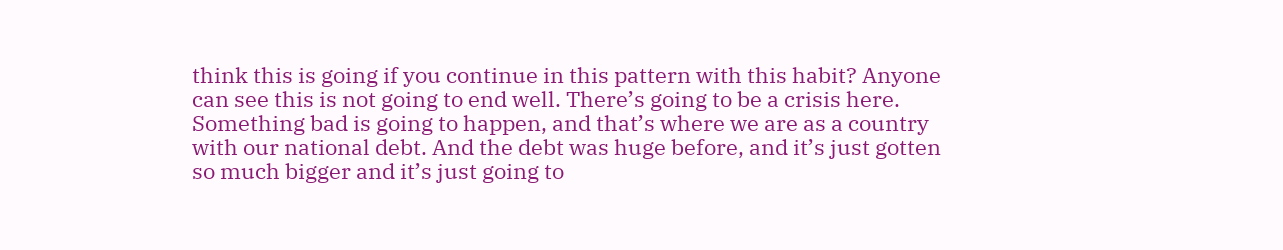think this is going if you continue in this pattern with this habit? Anyone can see this is not going to end well. There’s going to be a crisis here. Something bad is going to happen, and that’s where we are as a country with our national debt. And the debt was huge before, and it’s just gotten so much bigger and it’s just going to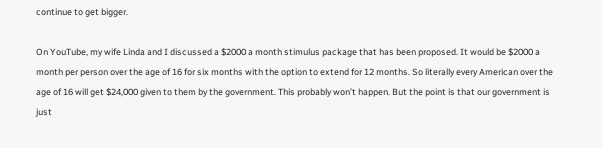continue to get bigger.

On YouTube, my wife Linda and I discussed a $2000 a month stimulus package that has been proposed. It would be $2000 a month per person over the age of 16 for six months with the option to extend for 12 months. So literally every American over the age of 16 will get $24,000 given to them by the government. This probably won’t happen. But the point is that our government is just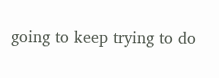going to keep trying to do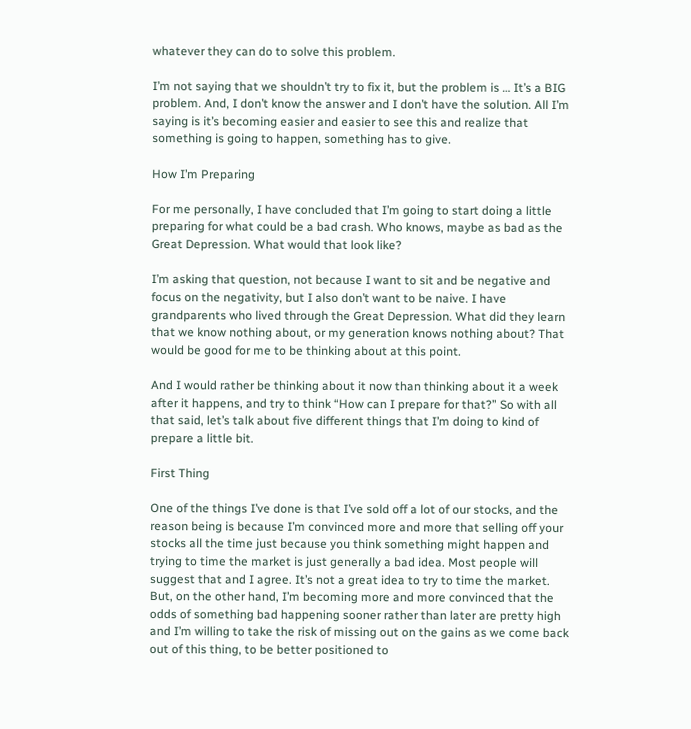whatever they can do to solve this problem.

I’m not saying that we shouldn’t try to fix it, but the problem is … It’s a BIG problem. And, I don’t know the answer and I don’t have the solution. All I’m saying is it’s becoming easier and easier to see this and realize that something is going to happen, something has to give.

How I’m Preparing

For me personally, I have concluded that I’m going to start doing a little preparing for what could be a bad crash. Who knows, maybe as bad as the Great Depression. What would that look like?

I’m asking that question, not because I want to sit and be negative and focus on the negativity, but I also don’t want to be naive. I have grandparents who lived through the Great Depression. What did they learn that we know nothing about, or my generation knows nothing about? That would be good for me to be thinking about at this point.

And I would rather be thinking about it now than thinking about it a week after it happens, and try to think “How can I prepare for that?” So with all that said, let’s talk about five different things that I’m doing to kind of prepare a little bit.

First Thing

One of the things I’ve done is that I’ve sold off a lot of our stocks, and the reason being is because I’m convinced more and more that selling off your stocks all the time just because you think something might happen and trying to time the market is just generally a bad idea. Most people will suggest that and I agree. It’s not a great idea to try to time the market. But, on the other hand, I’m becoming more and more convinced that the odds of something bad happening sooner rather than later are pretty high and I’m willing to take the risk of missing out on the gains as we come back out of this thing, to be better positioned to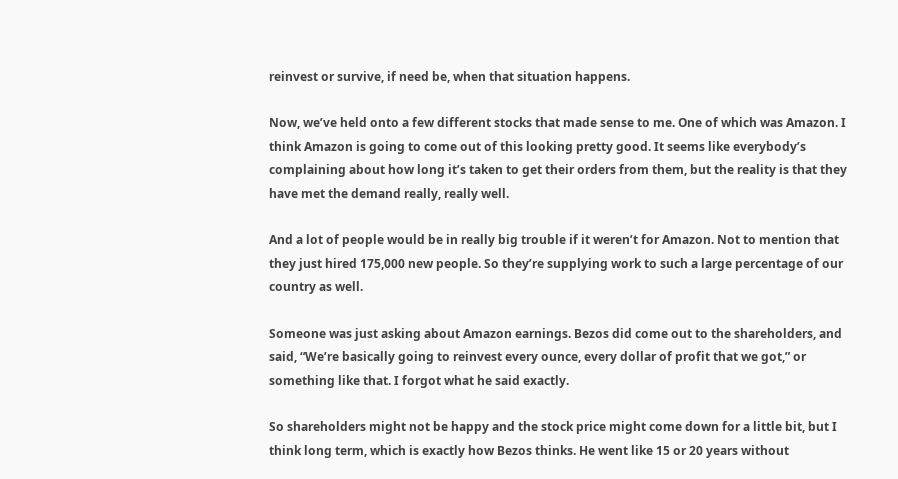reinvest or survive, if need be, when that situation happens.

Now, we’ve held onto a few different stocks that made sense to me. One of which was Amazon. I think Amazon is going to come out of this looking pretty good. It seems like everybody’s complaining about how long it’s taken to get their orders from them, but the reality is that they have met the demand really, really well.

And a lot of people would be in really big trouble if it weren’t for Amazon. Not to mention that they just hired 175,000 new people. So they’re supplying work to such a large percentage of our country as well.

Someone was just asking about Amazon earnings. Bezos did come out to the shareholders, and said, “We’re basically going to reinvest every ounce, every dollar of profit that we got,” or something like that. I forgot what he said exactly.

So shareholders might not be happy and the stock price might come down for a little bit, but I think long term, which is exactly how Bezos thinks. He went like 15 or 20 years without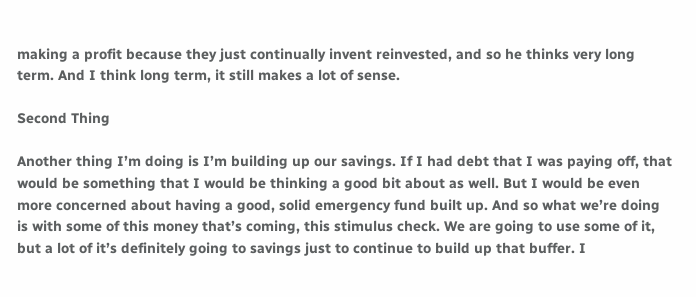making a profit because they just continually invent reinvested, and so he thinks very long term. And I think long term, it still makes a lot of sense.

Second Thing

Another thing I’m doing is I’m building up our savings. If I had debt that I was paying off, that would be something that I would be thinking a good bit about as well. But I would be even more concerned about having a good, solid emergency fund built up. And so what we’re doing is with some of this money that’s coming, this stimulus check. We are going to use some of it, but a lot of it’s definitely going to savings just to continue to build up that buffer. I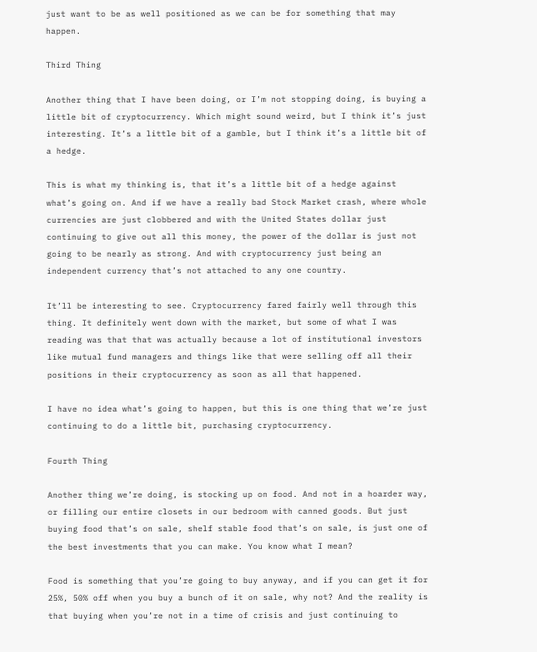just want to be as well positioned as we can be for something that may happen.

Third Thing

Another thing that I have been doing, or I’m not stopping doing, is buying a little bit of cryptocurrency. Which might sound weird, but I think it’s just interesting. It’s a little bit of a gamble, but I think it’s a little bit of a hedge.

This is what my thinking is, that it’s a little bit of a hedge against what’s going on. And if we have a really bad Stock Market crash, where whole currencies are just clobbered and with the United States dollar just continuing to give out all this money, the power of the dollar is just not going to be nearly as strong. And with cryptocurrency just being an independent currency that’s not attached to any one country.

It’ll be interesting to see. Cryptocurrency fared fairly well through this thing. It definitely went down with the market, but some of what I was reading was that that was actually because a lot of institutional investors like mutual fund managers and things like that were selling off all their positions in their cryptocurrency as soon as all that happened.

I have no idea what’s going to happen, but this is one thing that we’re just continuing to do a little bit, purchasing cryptocurrency.

Fourth Thing

Another thing we’re doing, is stocking up on food. And not in a hoarder way, or filling our entire closets in our bedroom with canned goods. But just buying food that’s on sale, shelf stable food that’s on sale, is just one of the best investments that you can make. You know what I mean?

Food is something that you’re going to buy anyway, and if you can get it for 25%, 50% off when you buy a bunch of it on sale, why not? And the reality is that buying when you’re not in a time of crisis and just continuing to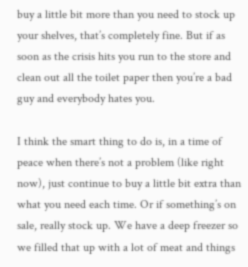buy a little bit more than you need to stock up your shelves, that’s completely fine. But if as soon as the crisis hits you run to the store and clean out all the toilet paper then you’re a bad guy and everybody hates you.

I think the smart thing to do is, in a time of peace when there’s not a problem (like right now), just continue to buy a little bit extra than what you need each time. Or if something’s on sale, really stock up. We have a deep freezer so we filled that up with a lot of meat and things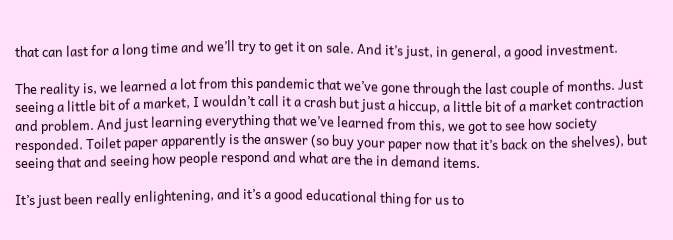that can last for a long time and we’ll try to get it on sale. And it’s just, in general, a good investment.

The reality is, we learned a lot from this pandemic that we’ve gone through the last couple of months. Just seeing a little bit of a market, I wouldn’t call it a crash but just a hiccup, a little bit of a market contraction and problem. And just learning everything that we’ve learned from this, we got to see how society responded. Toilet paper apparently is the answer (so buy your paper now that it’s back on the shelves), but seeing that and seeing how people respond and what are the in demand items.

It’s just been really enlightening, and it’s a good educational thing for us to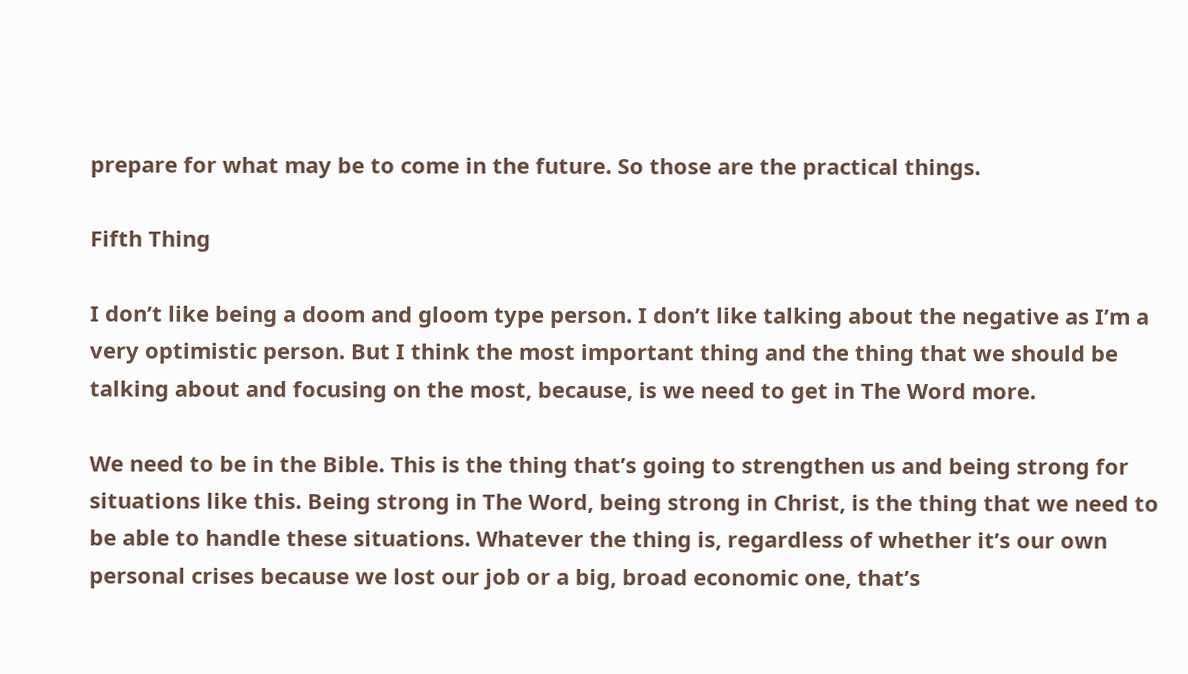prepare for what may be to come in the future. So those are the practical things.

Fifth Thing

I don’t like being a doom and gloom type person. I don’t like talking about the negative as I’m a very optimistic person. But I think the most important thing and the thing that we should be talking about and focusing on the most, because, is we need to get in The Word more.

We need to be in the Bible. This is the thing that’s going to strengthen us and being strong for situations like this. Being strong in The Word, being strong in Christ, is the thing that we need to be able to handle these situations. Whatever the thing is, regardless of whether it’s our own personal crises because we lost our job or a big, broad economic one, that’s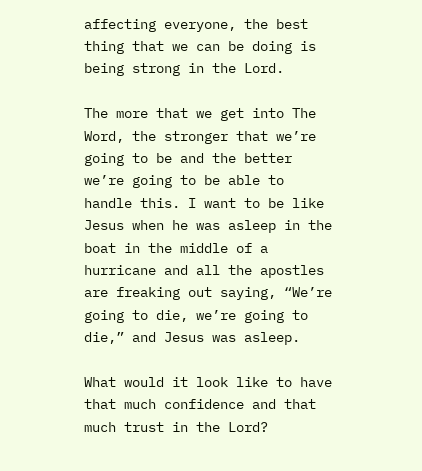affecting everyone, the best thing that we can be doing is being strong in the Lord.

The more that we get into The Word, the stronger that we’re going to be and the better we’re going to be able to handle this. I want to be like Jesus when he was asleep in the boat in the middle of a hurricane and all the apostles are freaking out saying, “We’re going to die, we’re going to die,” and Jesus was asleep.

What would it look like to have that much confidence and that much trust in the Lord?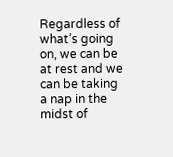Regardless of what’s going on, we can be at rest and we can be taking a nap in the midst of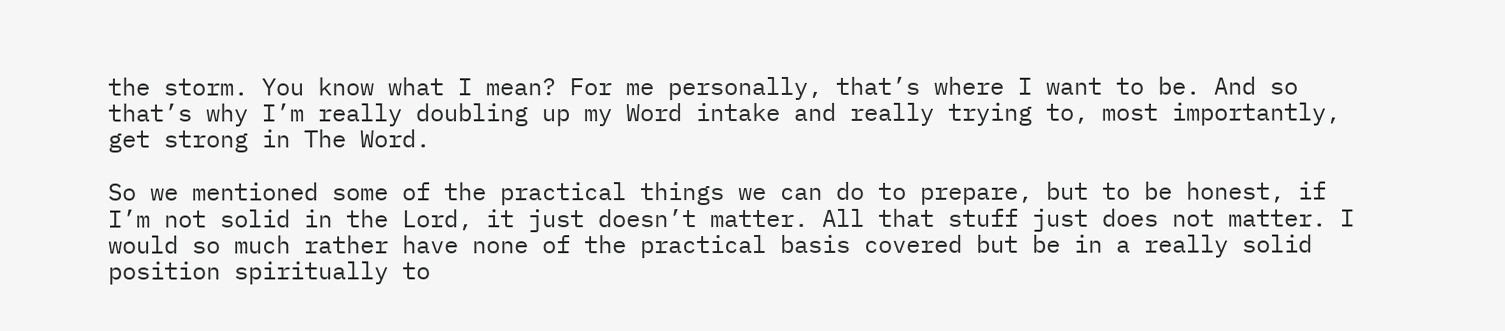the storm. You know what I mean? For me personally, that’s where I want to be. And so that’s why I’m really doubling up my Word intake and really trying to, most importantly, get strong in The Word.

So we mentioned some of the practical things we can do to prepare, but to be honest, if I’m not solid in the Lord, it just doesn’t matter. All that stuff just does not matter. I would so much rather have none of the practical basis covered but be in a really solid position spiritually to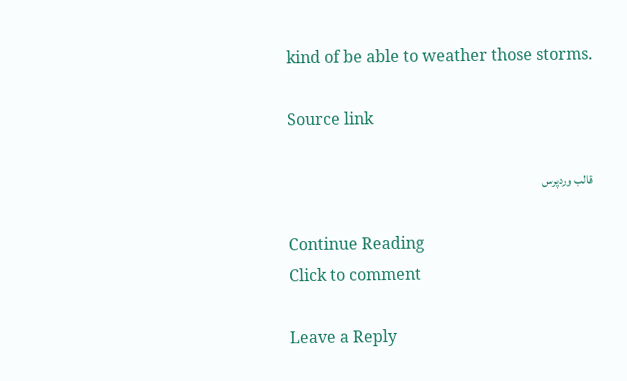kind of be able to weather those storms.

Source link

قالب وردپرس

Continue Reading
Click to comment

Leave a Reply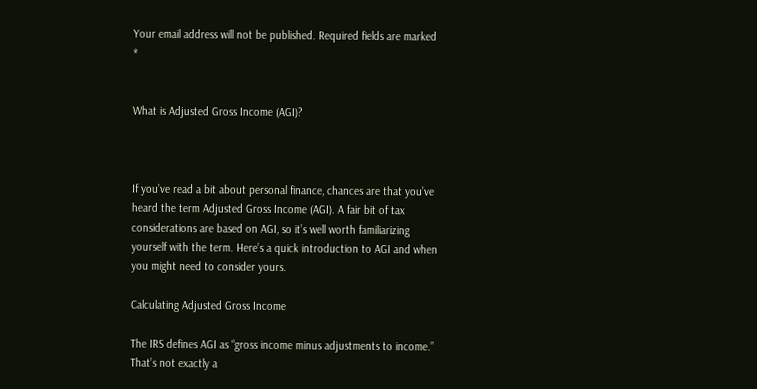Your email address will not be published. Required fields are marked *


What is Adjusted Gross Income (AGI)?



If you’ve read a bit about personal finance, chances are that you’ve heard the term Adjusted Gross Income (AGI). A fair bit of tax considerations are based on AGI, so it’s well worth familiarizing yourself with the term. Here’s a quick introduction to AGI and when you might need to consider yours.

Calculating Adjusted Gross Income

The IRS defines AGI as “gross income minus adjustments to income.” That’s not exactly a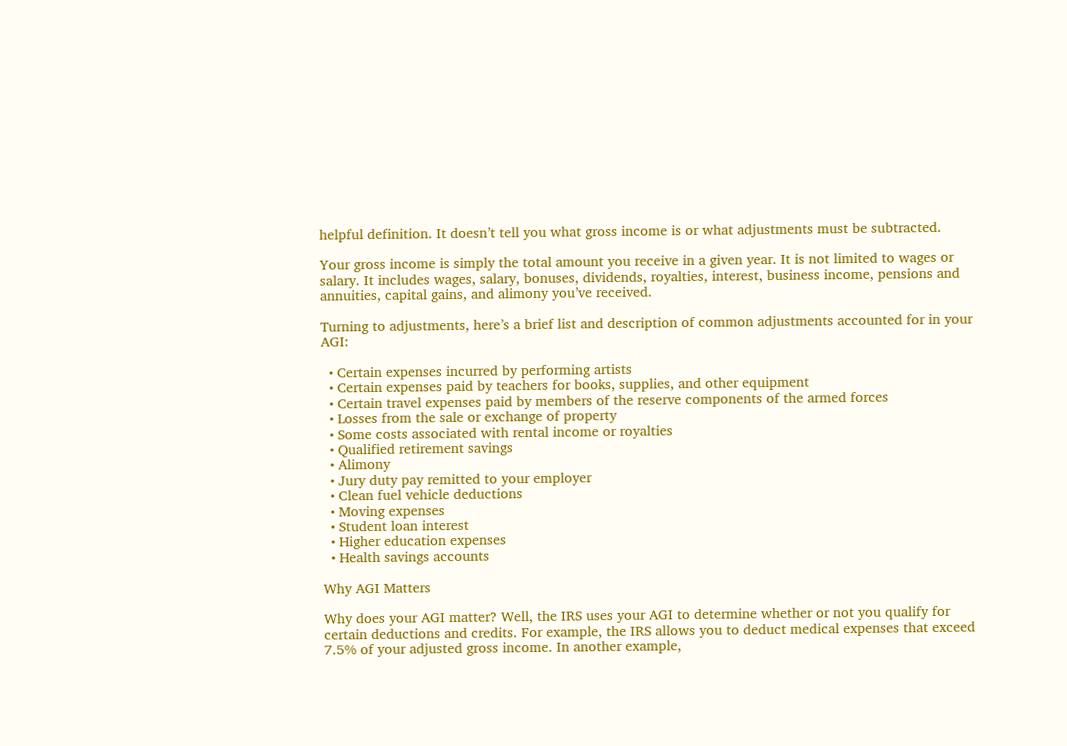helpful definition. It doesn’t tell you what gross income is or what adjustments must be subtracted.

Your gross income is simply the total amount you receive in a given year. It is not limited to wages or salary. It includes wages, salary, bonuses, dividends, royalties, interest, business income, pensions and annuities, capital gains, and alimony you’ve received.

Turning to adjustments, here’s a brief list and description of common adjustments accounted for in your AGI:

  • Certain expenses incurred by performing artists
  • Certain expenses paid by teachers for books, supplies, and other equipment
  • Certain travel expenses paid by members of the reserve components of the armed forces
  • Losses from the sale or exchange of property
  • Some costs associated with rental income or royalties
  • Qualified retirement savings
  • Alimony
  • Jury duty pay remitted to your employer
  • Clean fuel vehicle deductions
  • Moving expenses
  • Student loan interest
  • Higher education expenses
  • Health savings accounts

Why AGI Matters

Why does your AGI matter? Well, the IRS uses your AGI to determine whether or not you qualify for certain deductions and credits. For example, the IRS allows you to deduct medical expenses that exceed 7.5% of your adjusted gross income. In another example,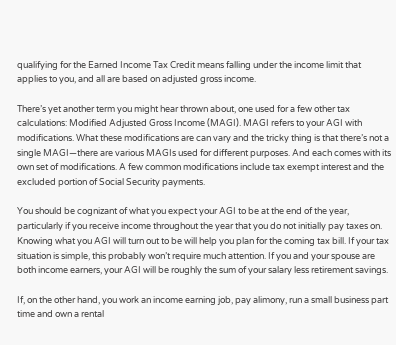qualifying for the Earned Income Tax Credit means falling under the income limit that applies to you, and all are based on adjusted gross income.

There’s yet another term you might hear thrown about, one used for a few other tax calculations: Modified Adjusted Gross Income (MAGI). MAGI refers to your AGI with modifications. What these modifications are can vary and the tricky thing is that there’s not a single MAGI—there are various MAGIs used for different purposes. And each comes with its own set of modifications. A few common modifications include tax exempt interest and the excluded portion of Social Security payments.

You should be cognizant of what you expect your AGI to be at the end of the year, particularly if you receive income throughout the year that you do not initially pay taxes on. Knowing what you AGI will turn out to be will help you plan for the coming tax bill. If your tax situation is simple, this probably won’t require much attention. If you and your spouse are both income earners, your AGI will be roughly the sum of your salary less retirement savings.

If, on the other hand, you work an income earning job, pay alimony, run a small business part time and own a rental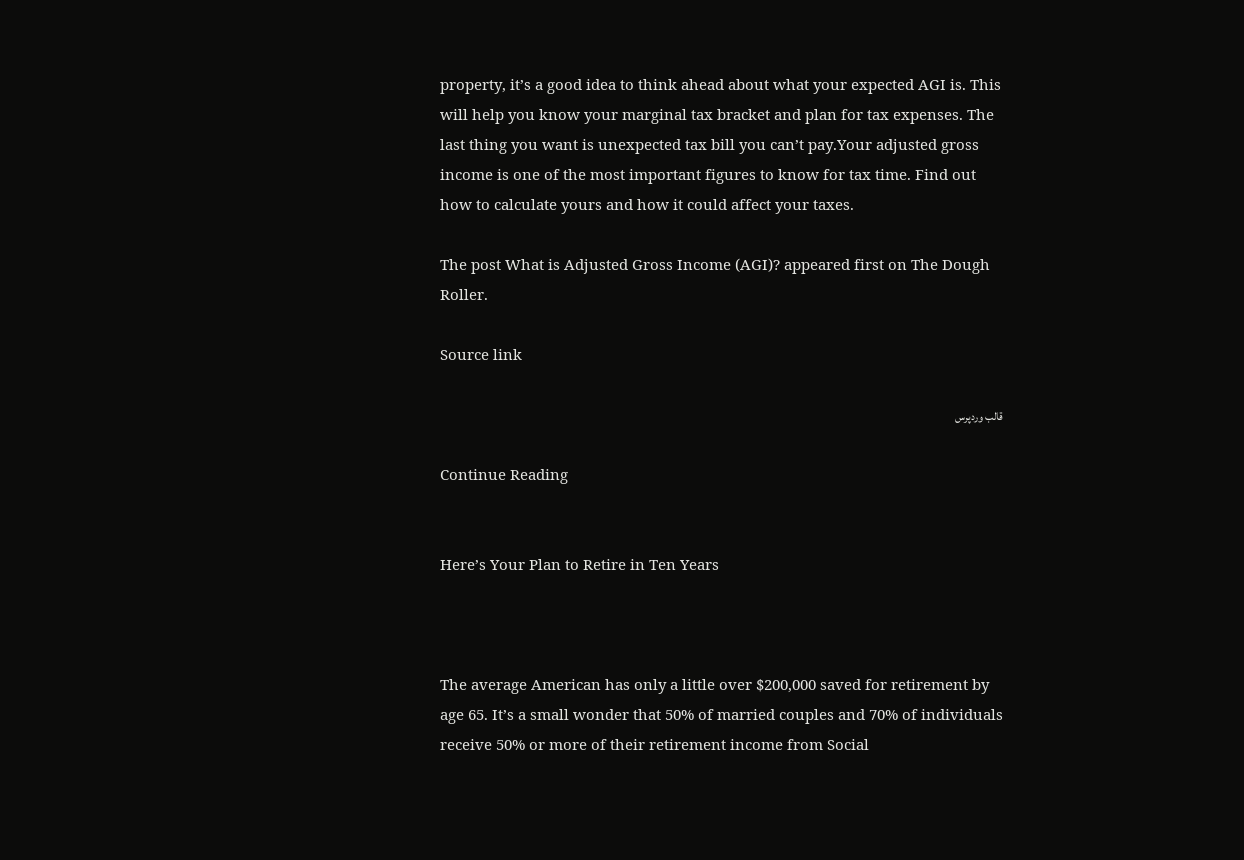property, it’s a good idea to think ahead about what your expected AGI is. This will help you know your marginal tax bracket and plan for tax expenses. The last thing you want is unexpected tax bill you can’t pay.Your adjusted gross income is one of the most important figures to know for tax time. Find out how to calculate yours and how it could affect your taxes.

The post What is Adjusted Gross Income (AGI)? appeared first on The Dough Roller.

Source link

قالب وردپرس

Continue Reading


Here’s Your Plan to Retire in Ten Years



The average American has only a little over $200,000 saved for retirement by age 65. It’s a small wonder that 50% of married couples and 70% of individuals receive 50% or more of their retirement income from Social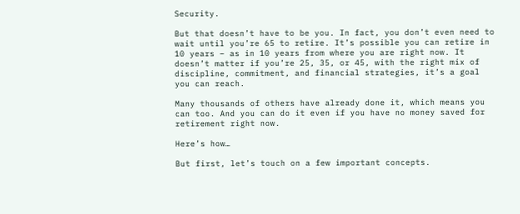Security.

But that doesn’t have to be you. In fact, you don’t even need to wait until you’re 65 to retire. It’s possible you can retire in 10 years – as in 10 years from where you are right now. It doesn’t matter if you’re 25, 35, or 45, with the right mix of discipline, commitment, and financial strategies, it’s a goal you can reach.

Many thousands of others have already done it, which means you can too. And you can do it even if you have no money saved for retirement right now.

Here’s how…

But first, let’s touch on a few important concepts.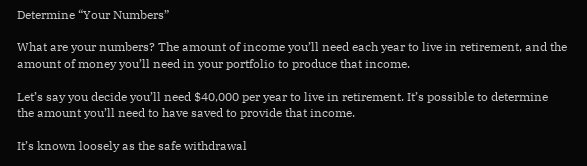Determine “Your Numbers”

What are your numbers? The amount of income you’ll need each year to live in retirement, and the amount of money you’ll need in your portfolio to produce that income.

Let’s say you decide you’ll need $40,000 per year to live in retirement. It’s possible to determine the amount you’ll need to have saved to provide that income.

It’s known loosely as the safe withdrawal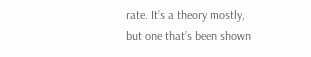rate. It’s a theory mostly, but one that’s been shown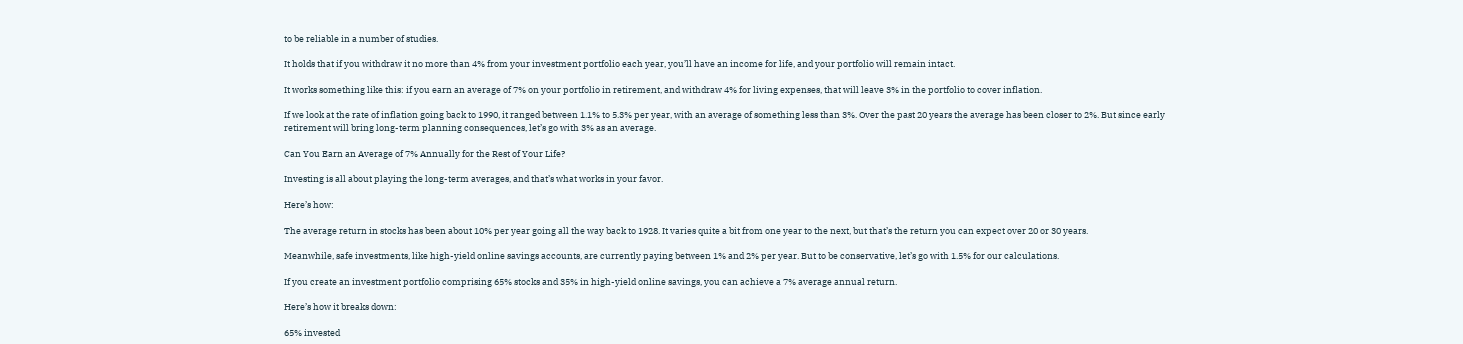to be reliable in a number of studies.

It holds that if you withdraw it no more than 4% from your investment portfolio each year, you’ll have an income for life, and your portfolio will remain intact.

It works something like this: if you earn an average of 7% on your portfolio in retirement, and withdraw 4% for living expenses, that will leave 3% in the portfolio to cover inflation.

If we look at the rate of inflation going back to 1990, it ranged between 1.1% to 5.3% per year, with an average of something less than 3%. Over the past 20 years the average has been closer to 2%. But since early retirement will bring long-term planning consequences, let’s go with 3% as an average.

Can You Earn an Average of 7% Annually for the Rest of Your Life?

Investing is all about playing the long-term averages, and that’s what works in your favor.

Here’s how:

The average return in stocks has been about 10% per year going all the way back to 1928. It varies quite a bit from one year to the next, but that’s the return you can expect over 20 or 30 years.

Meanwhile, safe investments, like high-yield online savings accounts, are currently paying between 1% and 2% per year. But to be conservative, let’s go with 1.5% for our calculations.

If you create an investment portfolio comprising 65% stocks and 35% in high-yield online savings, you can achieve a 7% average annual return.

Here’s how it breaks down:

65% invested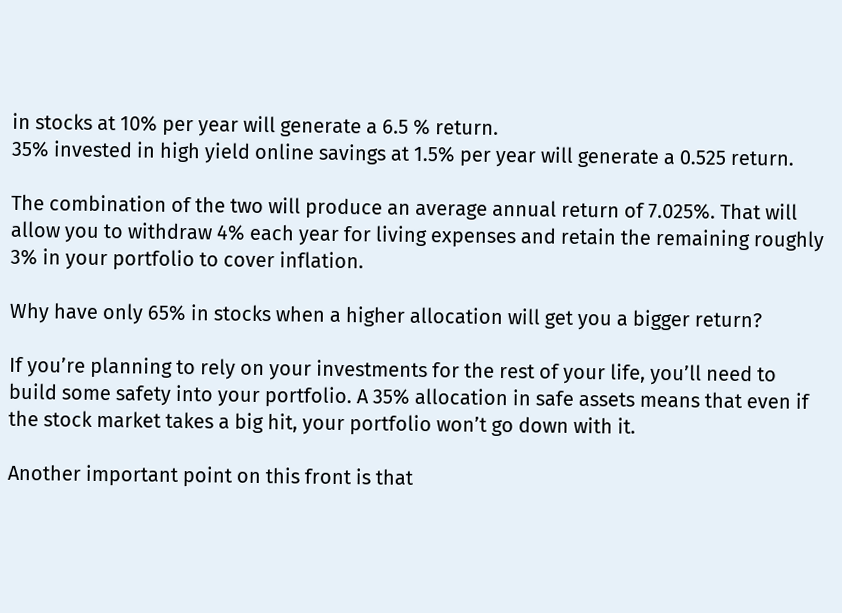in stocks at 10% per year will generate a 6.5 % return.
35% invested in high yield online savings at 1.5% per year will generate a 0.525 return.

The combination of the two will produce an average annual return of 7.025%. That will allow you to withdraw 4% each year for living expenses and retain the remaining roughly 3% in your portfolio to cover inflation.

Why have only 65% in stocks when a higher allocation will get you a bigger return?

If you’re planning to rely on your investments for the rest of your life, you’ll need to build some safety into your portfolio. A 35% allocation in safe assets means that even if the stock market takes a big hit, your portfolio won’t go down with it.

Another important point on this front is that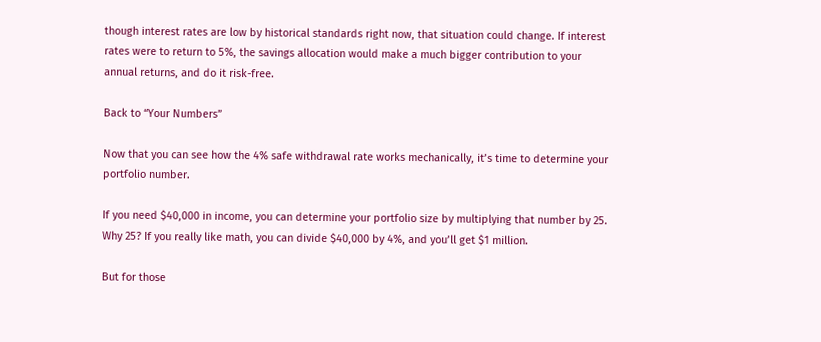though interest rates are low by historical standards right now, that situation could change. If interest rates were to return to 5%, the savings allocation would make a much bigger contribution to your annual returns, and do it risk-free.

Back to “Your Numbers”

Now that you can see how the 4% safe withdrawal rate works mechanically, it’s time to determine your portfolio number.

If you need $40,000 in income, you can determine your portfolio size by multiplying that number by 25. Why 25? If you really like math, you can divide $40,000 by 4%, and you’ll get $1 million.

But for those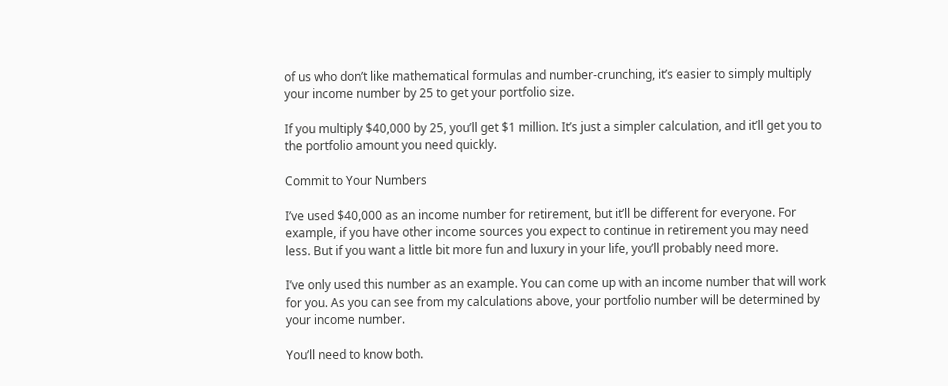of us who don’t like mathematical formulas and number-crunching, it’s easier to simply multiply your income number by 25 to get your portfolio size.

If you multiply $40,000 by 25, you’ll get $1 million. It’s just a simpler calculation, and it’ll get you to the portfolio amount you need quickly.

Commit to Your Numbers

I’ve used $40,000 as an income number for retirement, but it’ll be different for everyone. For example, if you have other income sources you expect to continue in retirement you may need less. But if you want a little bit more fun and luxury in your life, you’ll probably need more.

I’ve only used this number as an example. You can come up with an income number that will work for you. As you can see from my calculations above, your portfolio number will be determined by your income number.

You’ll need to know both.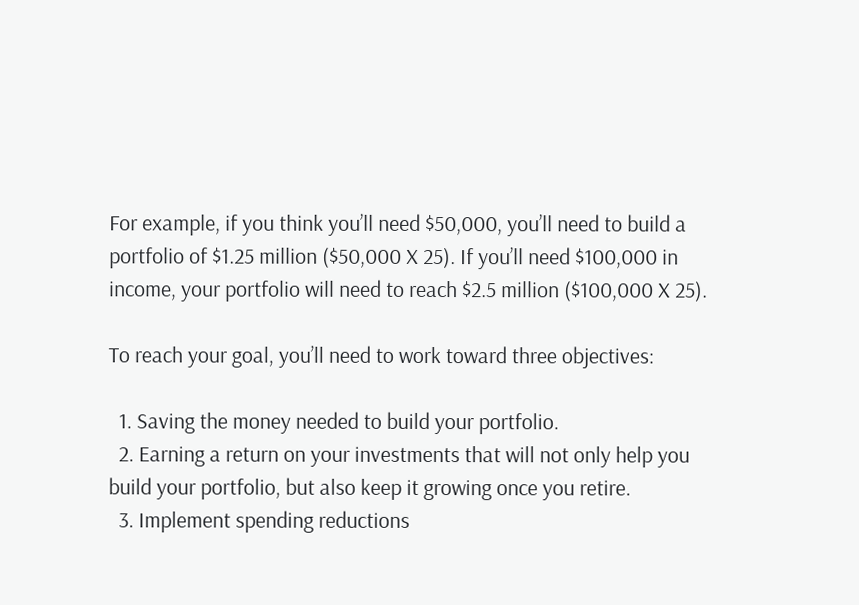For example, if you think you’ll need $50,000, you’ll need to build a portfolio of $1.25 million ($50,000 X 25). If you’ll need $100,000 in income, your portfolio will need to reach $2.5 million ($100,000 X 25).

To reach your goal, you’ll need to work toward three objectives:

  1. Saving the money needed to build your portfolio.
  2. Earning a return on your investments that will not only help you build your portfolio, but also keep it growing once you retire.
  3. Implement spending reductions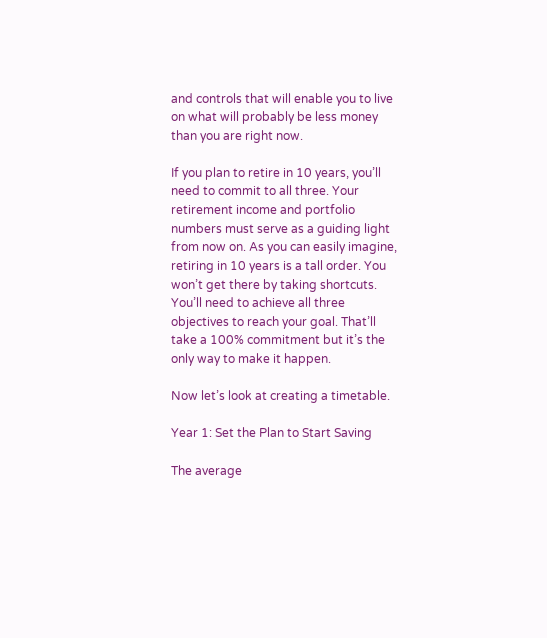and controls that will enable you to live on what will probably be less money than you are right now.

If you plan to retire in 10 years, you’ll need to commit to all three. Your retirement income and portfolio numbers must serve as a guiding light from now on. As you can easily imagine, retiring in 10 years is a tall order. You won’t get there by taking shortcuts. You’ll need to achieve all three objectives to reach your goal. That’ll take a 100% commitment but it’s the only way to make it happen.

Now let’s look at creating a timetable.

Year 1: Set the Plan to Start Saving

The average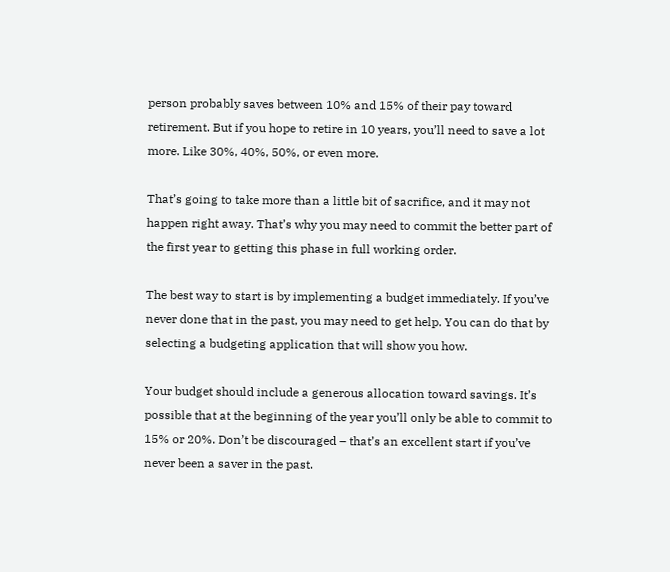person probably saves between 10% and 15% of their pay toward retirement. But if you hope to retire in 10 years, you’ll need to save a lot more. Like 30%, 40%, 50%, or even more.

That’s going to take more than a little bit of sacrifice, and it may not happen right away. That’s why you may need to commit the better part of the first year to getting this phase in full working order.

The best way to start is by implementing a budget immediately. If you’ve never done that in the past, you may need to get help. You can do that by selecting a budgeting application that will show you how.

Your budget should include a generous allocation toward savings. It’s possible that at the beginning of the year you’ll only be able to commit to 15% or 20%. Don’t be discouraged – that’s an excellent start if you’ve never been a saver in the past.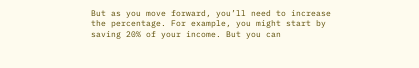But as you move forward, you’ll need to increase the percentage. For example, you might start by saving 20% of your income. But you can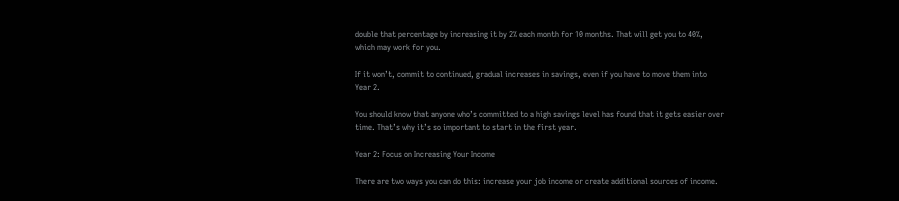double that percentage by increasing it by 2% each month for 10 months. That will get you to 40%, which may work for you.

If it won’t, commit to continued, gradual increases in savings, even if you have to move them into Year 2.

You should know that anyone who’s committed to a high savings level has found that it gets easier over time. That’s why it’s so important to start in the first year.

Year 2: Focus on Increasing Your Income

There are two ways you can do this: increase your job income or create additional sources of income.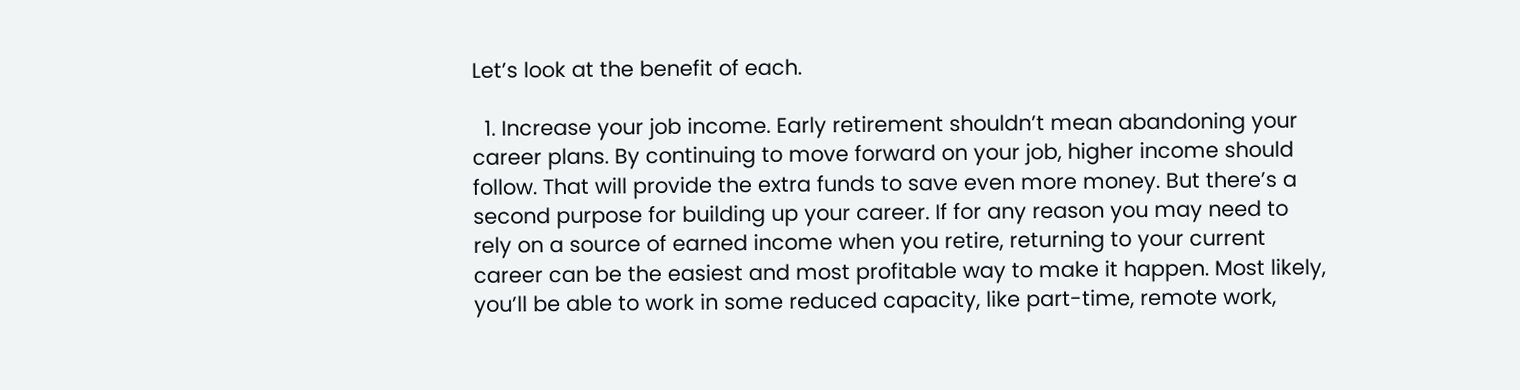Let’s look at the benefit of each.

  1. Increase your job income. Early retirement shouldn’t mean abandoning your career plans. By continuing to move forward on your job, higher income should follow. That will provide the extra funds to save even more money. But there’s a second purpose for building up your career. If for any reason you may need to rely on a source of earned income when you retire, returning to your current career can be the easiest and most profitable way to make it happen. Most likely, you’ll be able to work in some reduced capacity, like part-time, remote work,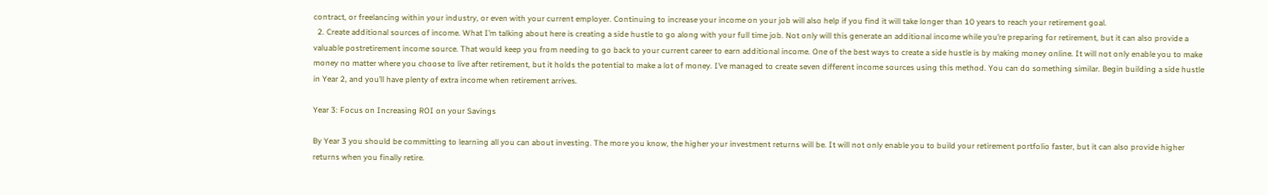contract, or freelancing within your industry, or even with your current employer. Continuing to increase your income on your job will also help if you find it will take longer than 10 years to reach your retirement goal.
  2. Create additional sources of income. What I’m talking about here is creating a side hustle to go along with your full time job. Not only will this generate an additional income while you’re preparing for retirement, but it can also provide a valuable postretirement income source. That would keep you from needing to go back to your current career to earn additional income. One of the best ways to create a side hustle is by making money online. It will not only enable you to make money no matter where you choose to live after retirement, but it holds the potential to make a lot of money. I’ve managed to create seven different income sources using this method. You can do something similar. Begin building a side hustle in Year 2, and you’ll have plenty of extra income when retirement arrives.

Year 3: Focus on Increasing ROI on your Savings

By Year 3 you should be committing to learning all you can about investing. The more you know, the higher your investment returns will be. It will not only enable you to build your retirement portfolio faster, but it can also provide higher returns when you finally retire.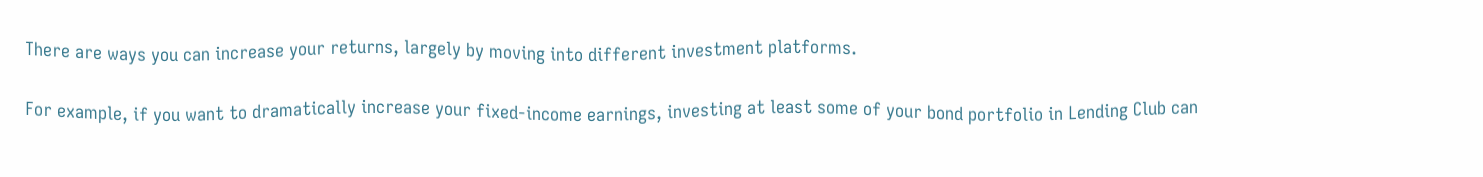There are ways you can increase your returns, largely by moving into different investment platforms.

For example, if you want to dramatically increase your fixed-income earnings, investing at least some of your bond portfolio in Lending Club can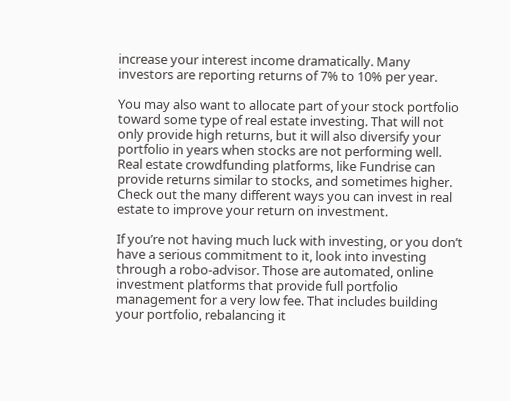increase your interest income dramatically. Many investors are reporting returns of 7% to 10% per year.

You may also want to allocate part of your stock portfolio toward some type of real estate investing. That will not only provide high returns, but it will also diversify your portfolio in years when stocks are not performing well. Real estate crowdfunding platforms, like Fundrise can provide returns similar to stocks, and sometimes higher. Check out the many different ways you can invest in real estate to improve your return on investment.

If you’re not having much luck with investing, or you don’t have a serious commitment to it, look into investing through a robo-advisor. Those are automated, online investment platforms that provide full portfolio management for a very low fee. That includes building your portfolio, rebalancing it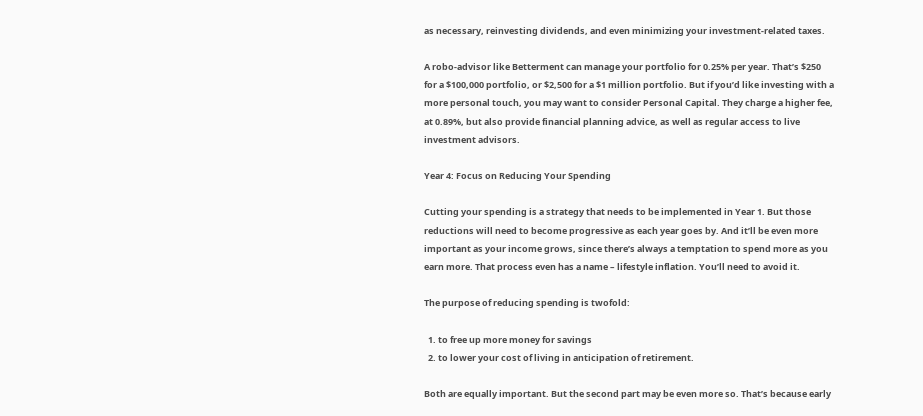as necessary, reinvesting dividends, and even minimizing your investment-related taxes.

A robo-advisor like Betterment can manage your portfolio for 0.25% per year. That’s $250 for a $100,000 portfolio, or $2,500 for a $1 million portfolio. But if you’d like investing with a more personal touch, you may want to consider Personal Capital. They charge a higher fee, at 0.89%, but also provide financial planning advice, as well as regular access to live investment advisors.

Year 4: Focus on Reducing Your Spending

Cutting your spending is a strategy that needs to be implemented in Year 1. But those reductions will need to become progressive as each year goes by. And it’ll be even more important as your income grows, since there’s always a temptation to spend more as you earn more. That process even has a name – lifestyle inflation. You’ll need to avoid it.

The purpose of reducing spending is twofold:

  1. to free up more money for savings
  2. to lower your cost of living in anticipation of retirement.

Both are equally important. But the second part may be even more so. That’s because early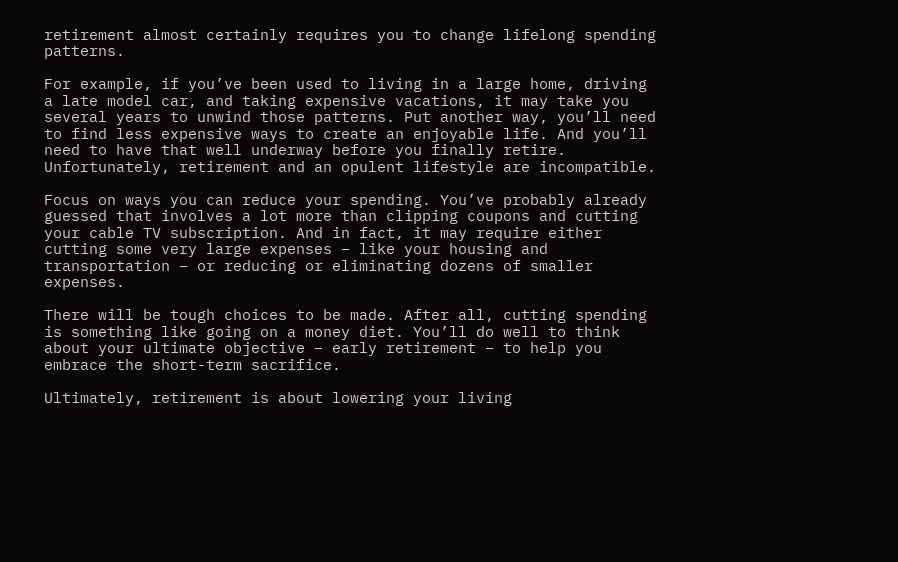retirement almost certainly requires you to change lifelong spending patterns.

For example, if you’ve been used to living in a large home, driving a late model car, and taking expensive vacations, it may take you several years to unwind those patterns. Put another way, you’ll need to find less expensive ways to create an enjoyable life. And you’ll need to have that well underway before you finally retire. Unfortunately, retirement and an opulent lifestyle are incompatible.

Focus on ways you can reduce your spending. You’ve probably already guessed that involves a lot more than clipping coupons and cutting your cable TV subscription. And in fact, it may require either cutting some very large expenses – like your housing and transportation – or reducing or eliminating dozens of smaller expenses.

There will be tough choices to be made. After all, cutting spending is something like going on a money diet. You’ll do well to think about your ultimate objective – early retirement – to help you embrace the short-term sacrifice.

Ultimately, retirement is about lowering your living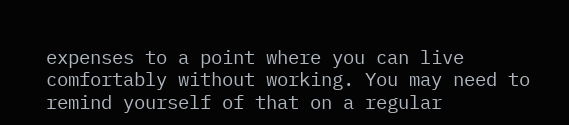expenses to a point where you can live comfortably without working. You may need to remind yourself of that on a regular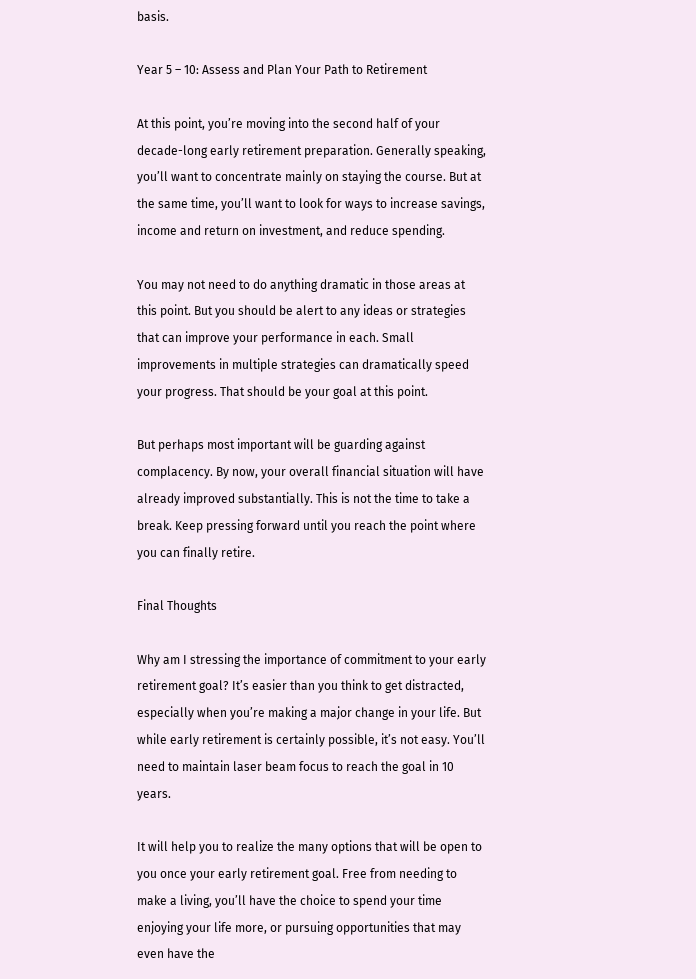basis.

Year 5 – 10: Assess and Plan Your Path to Retirement

At this point, you’re moving into the second half of your decade-long early retirement preparation. Generally speaking, you’ll want to concentrate mainly on staying the course. But at the same time, you’ll want to look for ways to increase savings, income and return on investment, and reduce spending.

You may not need to do anything dramatic in those areas at this point. But you should be alert to any ideas or strategies that can improve your performance in each. Small improvements in multiple strategies can dramatically speed your progress. That should be your goal at this point.

But perhaps most important will be guarding against complacency. By now, your overall financial situation will have already improved substantially. This is not the time to take a break. Keep pressing forward until you reach the point where you can finally retire.

Final Thoughts

Why am I stressing the importance of commitment to your early retirement goal? It’s easier than you think to get distracted, especially when you’re making a major change in your life. But while early retirement is certainly possible, it’s not easy. You’ll need to maintain laser beam focus to reach the goal in 10 years.

It will help you to realize the many options that will be open to you once your early retirement goal. Free from needing to make a living, you’ll have the choice to spend your time enjoying your life more, or pursuing opportunities that may even have the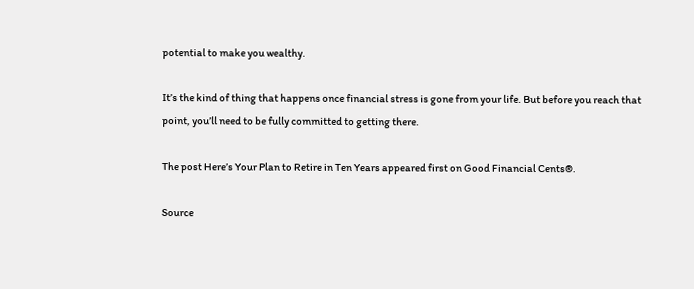potential to make you wealthy.

It’s the kind of thing that happens once financial stress is gone from your life. But before you reach that point, you’ll need to be fully committed to getting there.

The post Here’s Your Plan to Retire in Ten Years appeared first on Good Financial Cents®.

Source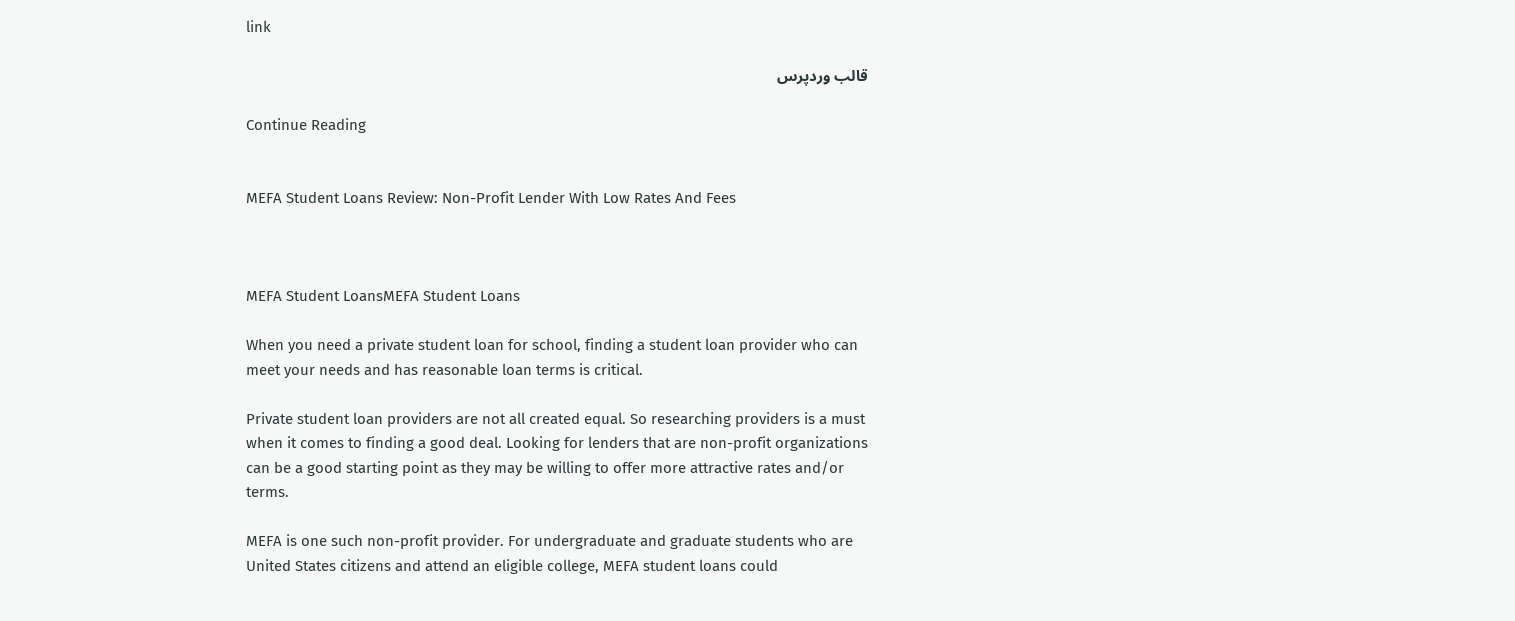link

قالب وردپرس

Continue Reading


MEFA Student Loans Review: Non-Profit Lender With Low Rates And Fees



MEFA Student LoansMEFA Student Loans

When you need a private student loan for school, finding a student loan provider who can meet your needs and has reasonable loan terms is critical.

Private student loan providers are not all created equal. So researching providers is a must when it comes to finding a good deal. Looking for lenders that are non-profit organizations can be a good starting point as they may be willing to offer more attractive rates and/or terms.

MEFA is one such non-profit provider. For undergraduate and graduate students who are United States citizens and attend an eligible college, MEFA student loans could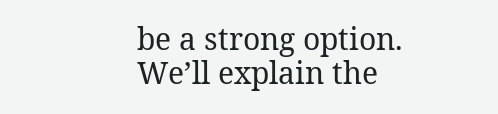be a strong option. We’ll explain the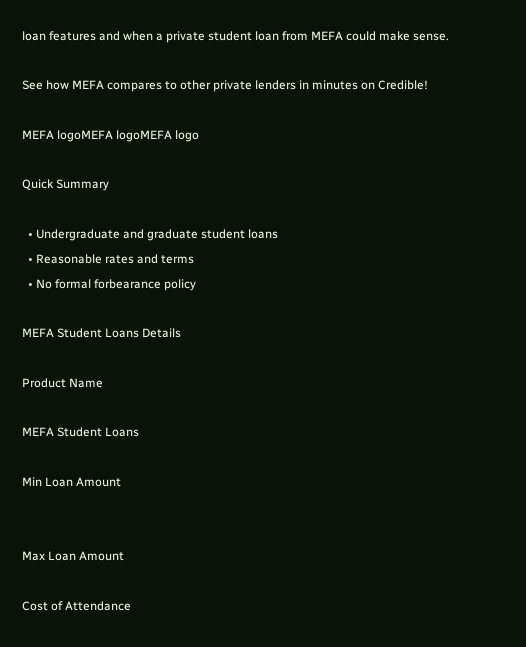loan features and when a private student loan from MEFA could make sense.

See how MEFA compares to other private lenders in minutes on Credible!

MEFA logoMEFA logoMEFA logo

Quick Summary

  • Undergraduate and graduate student loans
  • Reasonable rates and terms
  • No formal forbearance policy

MEFA Student Loans Details

Product Name

MEFA Student Loans

Min Loan Amount


Max Loan Amount

Cost of Attendance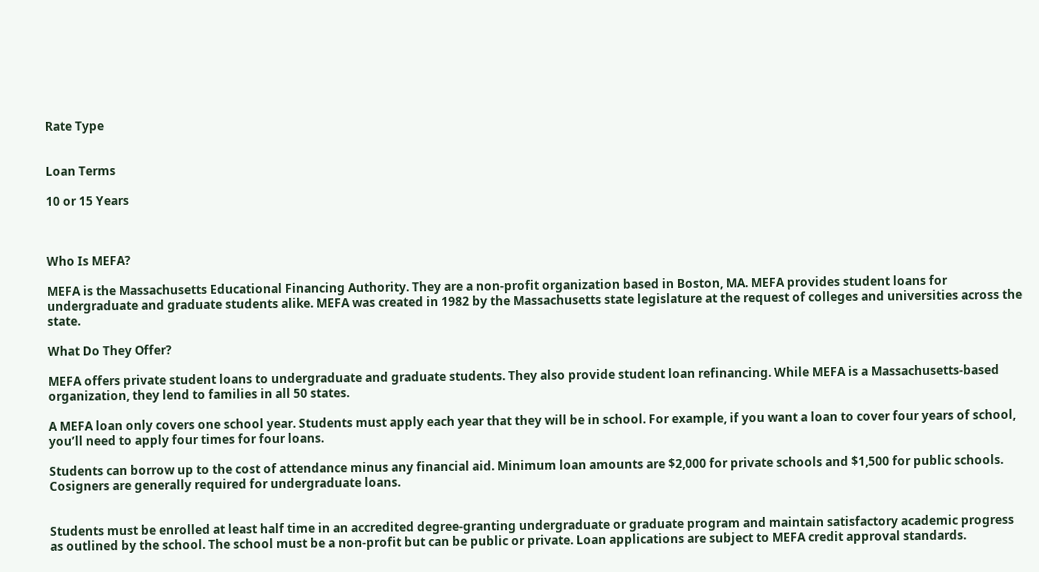Rate Type


Loan Terms

10 or 15 Years



Who Is MEFA?

MEFA is the Massachusetts Educational Financing Authority. They are a non-profit organization based in Boston, MA. MEFA provides student loans for undergraduate and graduate students alike. MEFA was created in 1982 by the Massachusetts state legislature at the request of colleges and universities across the state.

What Do They Offer?

MEFA offers private student loans to undergraduate and graduate students. They also provide student loan refinancing. While MEFA is a Massachusetts-based organization, they lend to families in all 50 states.

A MEFA loan only covers one school year. Students must apply each year that they will be in school. For example, if you want a loan to cover four years of school, you’ll need to apply four times for four loans.

Students can borrow up to the cost of attendance minus any financial aid. Minimum loan amounts are $2,000 for private schools and $1,500 for public schools. Cosigners are generally required for undergraduate loans.


Students must be enrolled at least half time in an accredited degree-granting undergraduate or graduate program and maintain satisfactory academic progress as outlined by the school. The school must be a non-profit but can be public or private. Loan applications are subject to MEFA credit approval standards.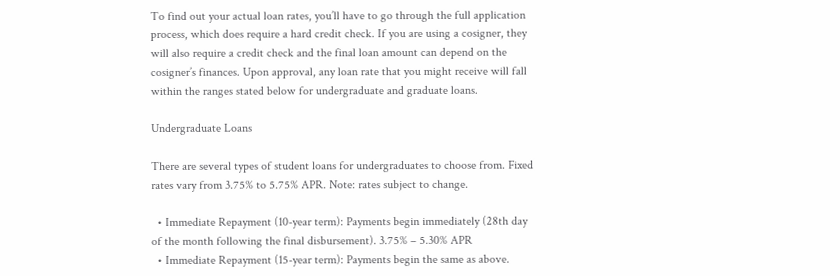To find out your actual loan rates, you’ll have to go through the full application process, which does require a hard credit check. If you are using a cosigner, they will also require a credit check and the final loan amount can depend on the cosigner’s finances. Upon approval, any loan rate that you might receive will fall within the ranges stated below for undergraduate and graduate loans.

Undergraduate Loans

There are several types of student loans for undergraduates to choose from. Fixed rates vary from 3.75% to 5.75% APR. Note: rates subject to change.

  • Immediate Repayment (10-year term): Payments begin immediately (28th day of the month following the final disbursement). 3.75% – 5.30% APR
  • Immediate Repayment (15-year term): Payments begin the same as above.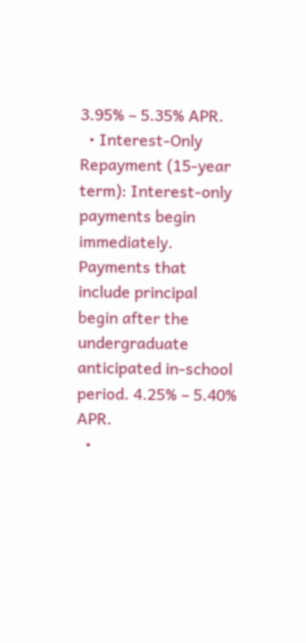3.95% – 5.35% APR.
  • Interest-Only Repayment (15-year term): Interest-only payments begin immediately. Payments that include principal begin after the undergraduate anticipated in-school period. 4.25% – 5.40% APR.
  •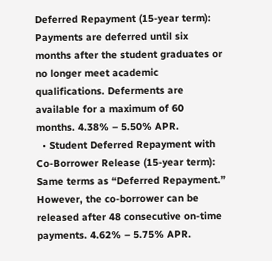Deferred Repayment (15-year term): Payments are deferred until six months after the student graduates or no longer meet academic qualifications. Deferments are available for a maximum of 60 months. 4.38% – 5.50% APR.
  • Student Deferred Repayment with Co-Borrower Release (15-year term): Same terms as “Deferred Repayment.” However, the co-borrower can be released after 48 consecutive on-time payments. 4.62% – 5.75% APR.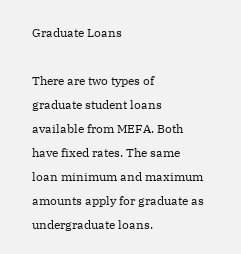Graduate Loans

There are two types of graduate student loans available from MEFA. Both have fixed rates. The same loan minimum and maximum amounts apply for graduate as undergraduate loans.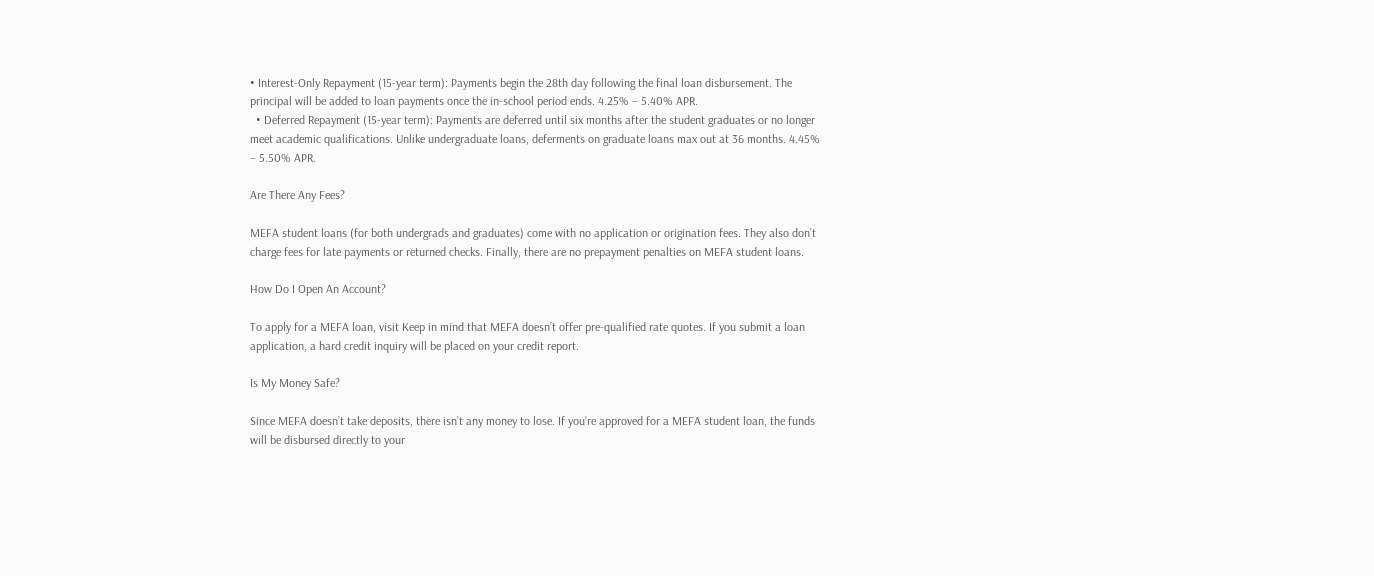• Interest-Only Repayment (15-year term): Payments begin the 28th day following the final loan disbursement. The principal will be added to loan payments once the in-school period ends. 4.25% – 5.40% APR.
  • Deferred Repayment (15-year term): Payments are deferred until six months after the student graduates or no longer meet academic qualifications. Unlike undergraduate loans, deferments on graduate loans max out at 36 months. 4.45% – 5.50% APR.

Are There Any Fees?

MEFA student loans (for both undergrads and graduates) come with no application or origination fees. They also don’t charge fees for late payments or returned checks. Finally, there are no prepayment penalties on MEFA student loans.

How Do I Open An Account?

To apply for a MEFA loan, visit Keep in mind that MEFA doesn’t offer pre-qualified rate quotes. If you submit a loan application, a hard credit inquiry will be placed on your credit report.

Is My Money Safe?

Since MEFA doesn’t take deposits, there isn’t any money to lose. If you’re approved for a MEFA student loan, the funds will be disbursed directly to your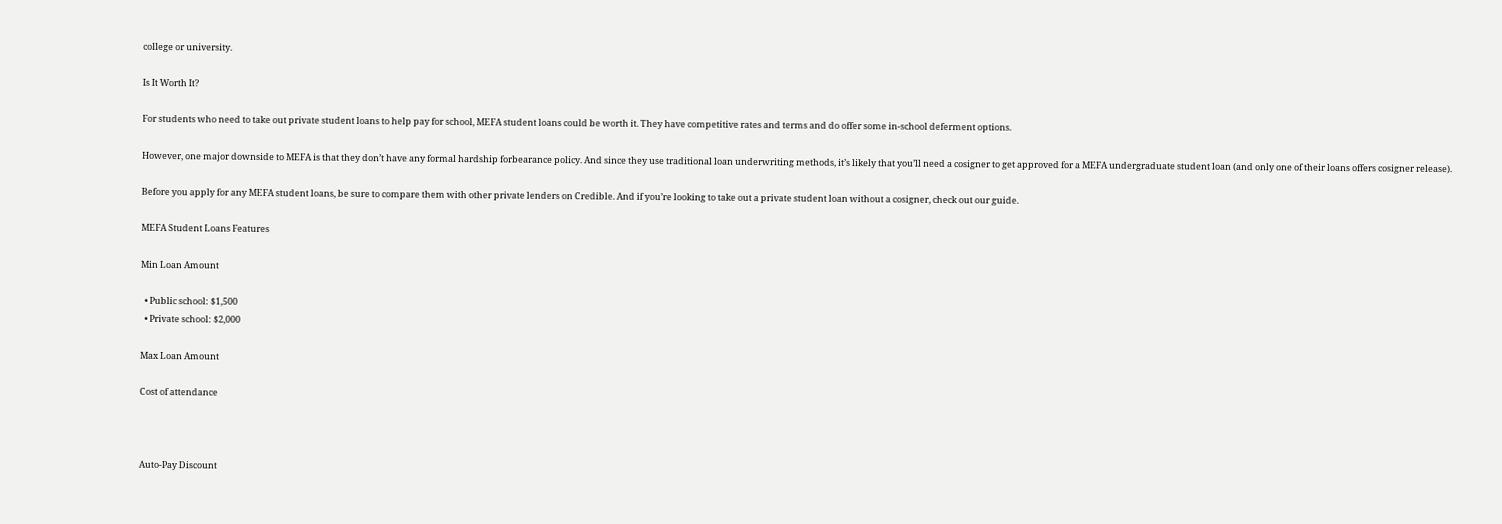college or university.

Is It Worth It?

For students who need to take out private student loans to help pay for school, MEFA student loans could be worth it. They have competitive rates and terms and do offer some in-school deferment options.

However, one major downside to MEFA is that they don’t have any formal hardship forbearance policy. And since they use traditional loan underwriting methods, it’s likely that you’ll need a cosigner to get approved for a MEFA undergraduate student loan (and only one of their loans offers cosigner release).

Before you apply for any MEFA student loans, be sure to compare them with other private lenders on Credible. And if you’re looking to take out a private student loan without a cosigner, check out our guide.

MEFA Student Loans Features

Min Loan Amount

  • Public school: $1,500
  • Private school: $2,000

Max Loan Amount

Cost of attendance



Auto-Pay Discount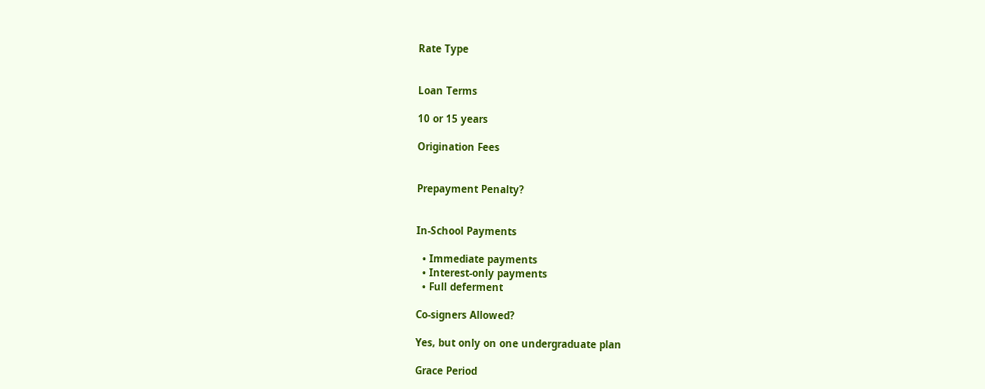Rate Type


Loan Terms

10 or 15 years

Origination Fees


Prepayment Penalty?


In-School Payments

  • Immediate payments
  • Interest-only payments
  • Full deferment

Co-signers Allowed?

Yes, but only on one undergraduate plan

Grace Period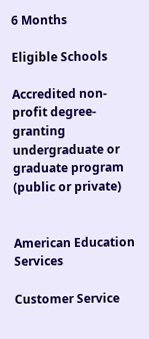6 Months

Eligible Schools

Accredited non-profit degree-granting undergraduate or graduate program (public or private)


American Education Services

Customer Service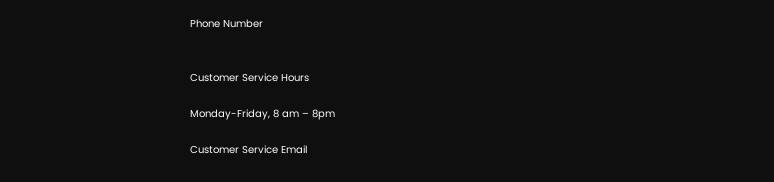Phone Number


Customer Service Hours

Monday-Friday, 8 am – 8pm

Customer Service Email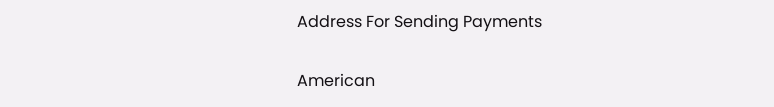Address For Sending Payments

American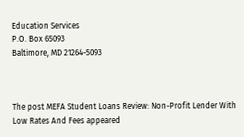Education Services
P.O. Box 65093
Baltimore, MD 21264-5093



The post MEFA Student Loans Review: Non-Profit Lender With Low Rates And Fees appeared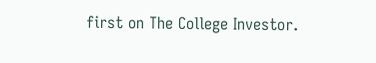first on The College Investor.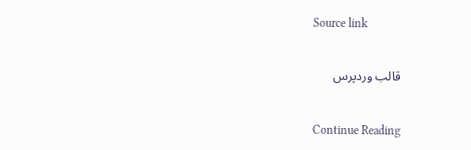Source link

قالب وردپرس

Continue Reading